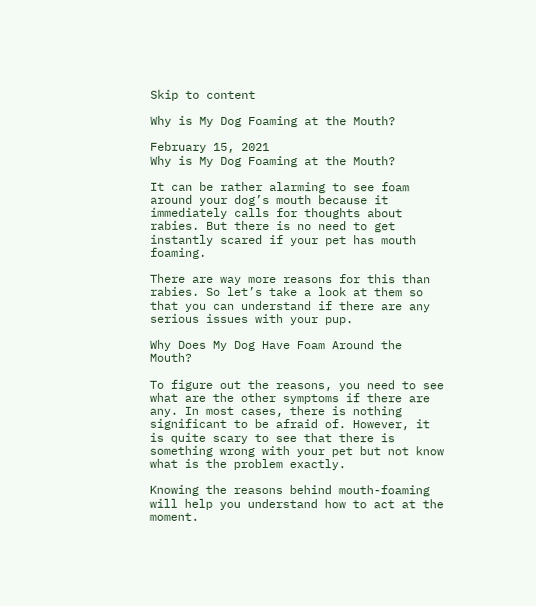Skip to content

Why is My Dog Foaming at the Mouth?

February 15, 2021
Why is My Dog Foaming at the Mouth?

It can be rather alarming to see foam around your dog’s mouth because it immediately calls for thoughts about rabies. But there is no need to get instantly scared if your pet has mouth foaming.

There are way more reasons for this than rabies. So let’s take a look at them so that you can understand if there are any serious issues with your pup.

Why Does My Dog Have Foam Around the Mouth?

To figure out the reasons, you need to see what are the other symptoms if there are any. In most cases, there is nothing significant to be afraid of. However, it is quite scary to see that there is something wrong with your pet but not know what is the problem exactly.

Knowing the reasons behind mouth-foaming will help you understand how to act at the moment.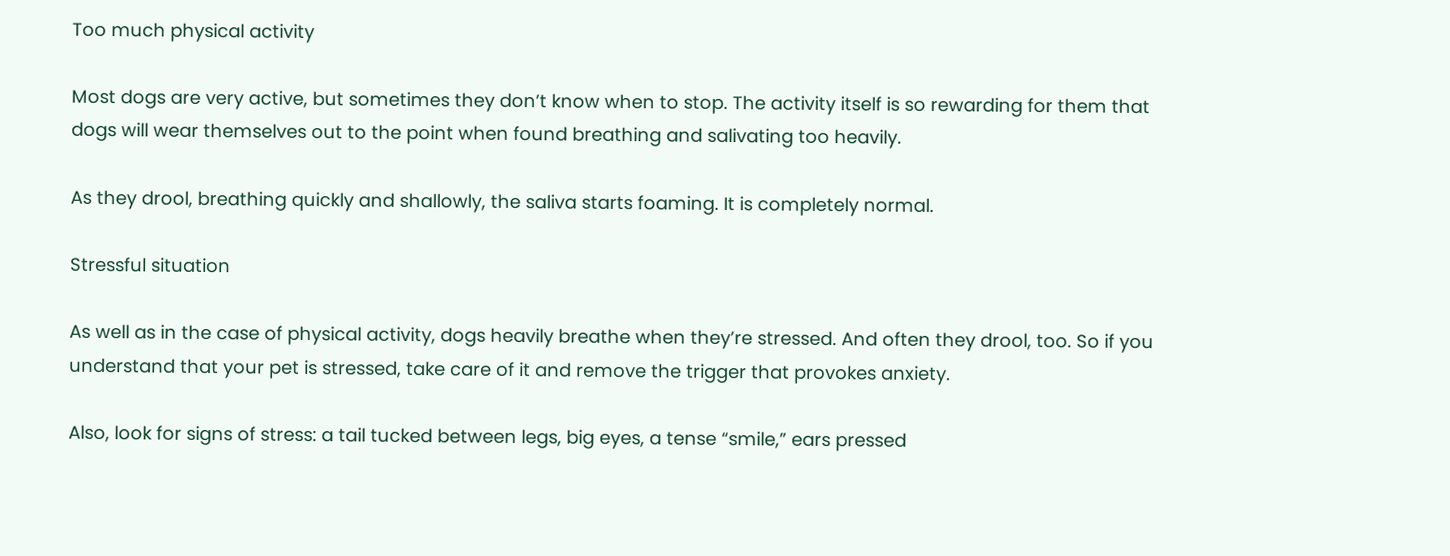Too much physical activity

Most dogs are very active, but sometimes they don’t know when to stop. The activity itself is so rewarding for them that dogs will wear themselves out to the point when found breathing and salivating too heavily.

As they drool, breathing quickly and shallowly, the saliva starts foaming. It is completely normal.

Stressful situation

As well as in the case of physical activity, dogs heavily breathe when they’re stressed. And often they drool, too. So if you understand that your pet is stressed, take care of it and remove the trigger that provokes anxiety.

Also, look for signs of stress: a tail tucked between legs, big eyes, a tense “smile,” ears pressed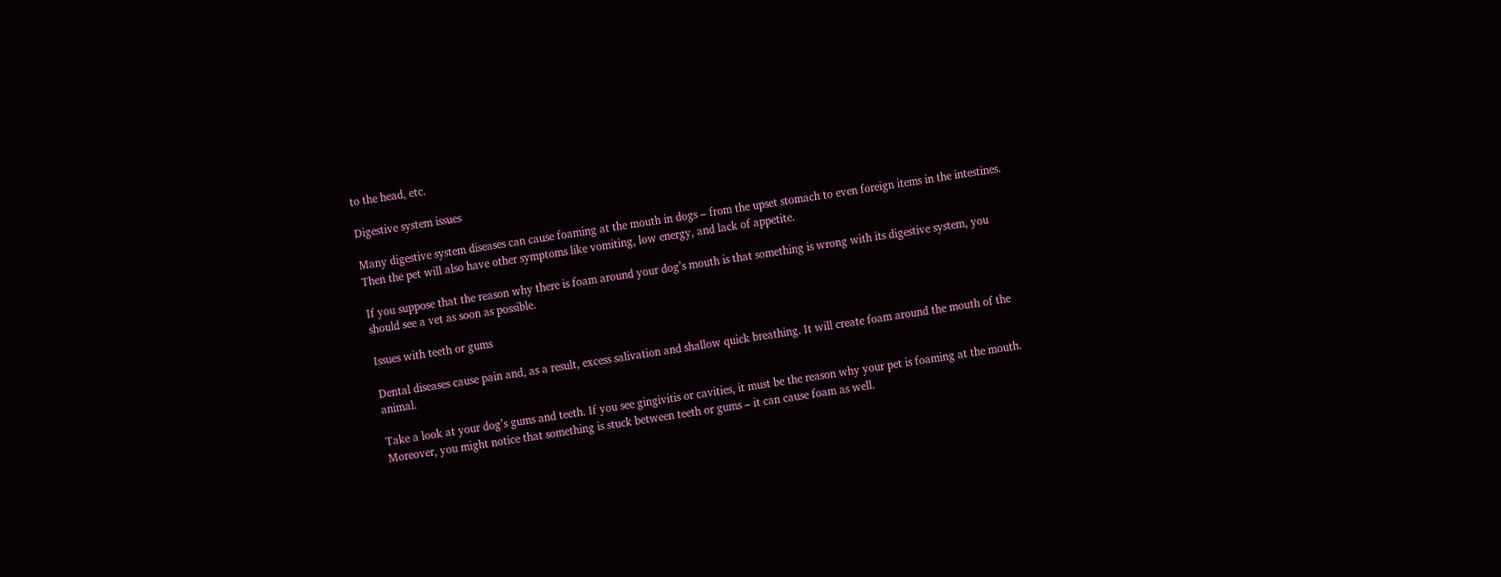to the head, etc.

Digestive system issues

Many digestive system diseases can cause foaming at the mouth in dogs – from the upset stomach to even foreign items in the intestines. Then the pet will also have other symptoms like vomiting, low energy, and lack of appetite.

If you suppose that the reason why there is foam around your dog’s mouth is that something is wrong with its digestive system, you should see a vet as soon as possible.

Issues with teeth or gums

Dental diseases cause pain and, as a result, excess salivation and shallow quick breathing. It will create foam around the mouth of the animal.

Take a look at your dog’s gums and teeth. If you see gingivitis or cavities, it must be the reason why your pet is foaming at the mouth. Moreover, you might notice that something is stuck between teeth or gums – it can cause foam as well.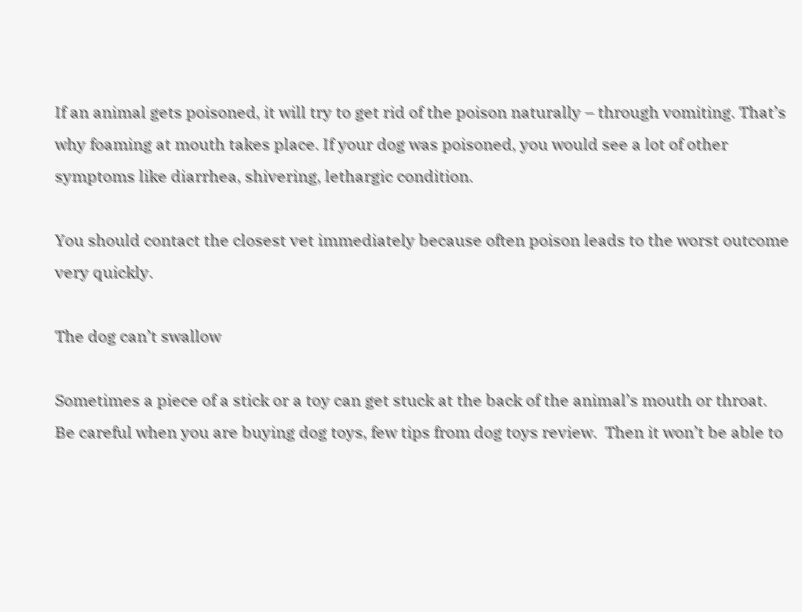If an animal gets poisoned, it will try to get rid of the poison naturally – through vomiting. That’s why foaming at mouth takes place. If your dog was poisoned, you would see a lot of other symptoms like diarrhea, shivering, lethargic condition.

You should contact the closest vet immediately because often poison leads to the worst outcome very quickly.

The dog can’t swallow

Sometimes a piece of a stick or a toy can get stuck at the back of the animal’s mouth or throat. Be careful when you are buying dog toys, few tips from dog toys review.  Then it won’t be able to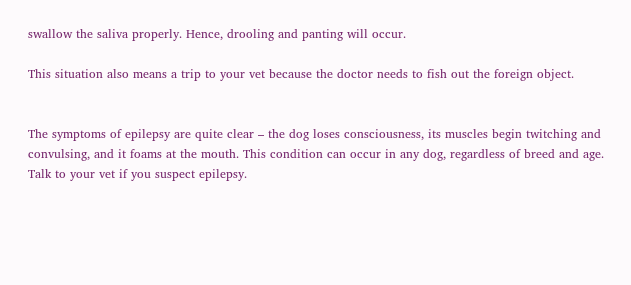swallow the saliva properly. Hence, drooling and panting will occur.

This situation also means a trip to your vet because the doctor needs to fish out the foreign object.


The symptoms of epilepsy are quite clear – the dog loses consciousness, its muscles begin twitching and convulsing, and it foams at the mouth. This condition can occur in any dog, regardless of breed and age. Talk to your vet if you suspect epilepsy.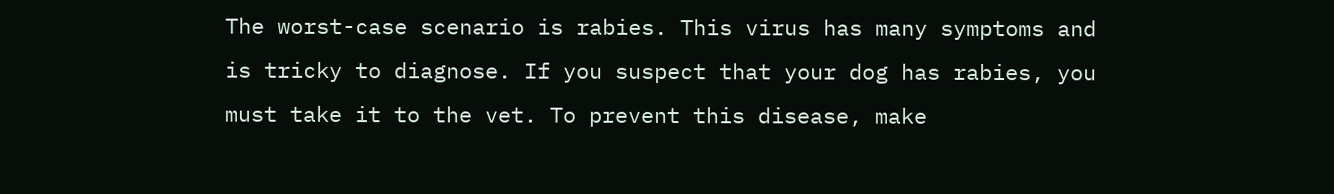The worst-case scenario is rabies. This virus has many symptoms and is tricky to diagnose. If you suspect that your dog has rabies, you must take it to the vet. To prevent this disease, make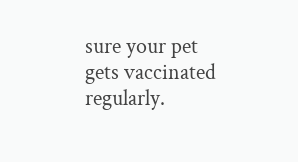sure your pet gets vaccinated regularly.